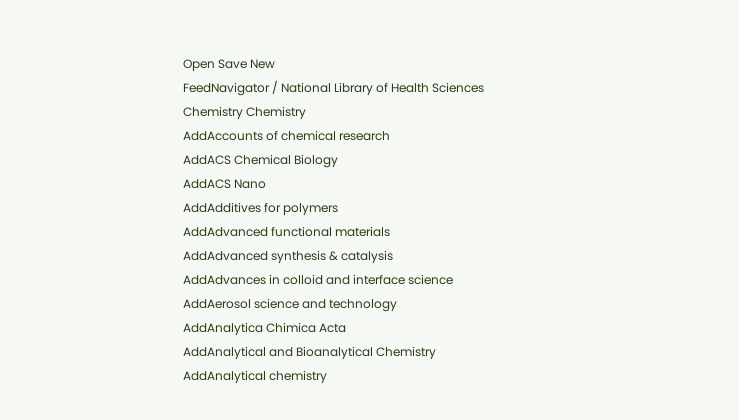Open Save New
FeedNavigator / National Library of Health Sciences
Chemistry Chemistry
AddAccounts of chemical research
AddACS Chemical Biology
AddACS Nano
AddAdditives for polymers
AddAdvanced functional materials
AddAdvanced synthesis & catalysis
AddAdvances in colloid and interface science
AddAerosol science and technology
AddAnalytica Chimica Acta
AddAnalytical and Bioanalytical Chemistry
AddAnalytical chemistry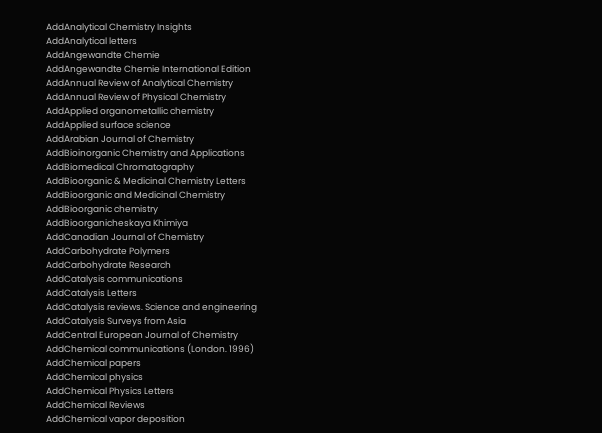AddAnalytical Chemistry Insights
AddAnalytical letters
AddAngewandte Chemie
AddAngewandte Chemie International Edition
AddAnnual Review of Analytical Chemistry
AddAnnual Review of Physical Chemistry
AddApplied organometallic chemistry
AddApplied surface science
AddArabian Journal of Chemistry
AddBioinorganic Chemistry and Applications
AddBiomedical Chromatography
AddBioorganic & Medicinal Chemistry Letters
AddBioorganic and Medicinal Chemistry
AddBioorganic chemistry
AddBioorganicheskaya Khimiya
AddCanadian Journal of Chemistry
AddCarbohydrate Polymers
AddCarbohydrate Research
AddCatalysis communications
AddCatalysis Letters
AddCatalysis reviews. Science and engineering
AddCatalysis Surveys from Asia
AddCentral European Journal of Chemistry
AddChemical communications (London. 1996)
AddChemical papers
AddChemical physics
AddChemical Physics Letters
AddChemical Reviews
AddChemical vapor deposition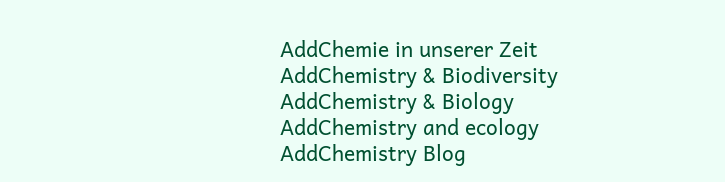AddChemie in unserer Zeit
AddChemistry & Biodiversity
AddChemistry & Biology
AddChemistry and ecology
AddChemistry Blog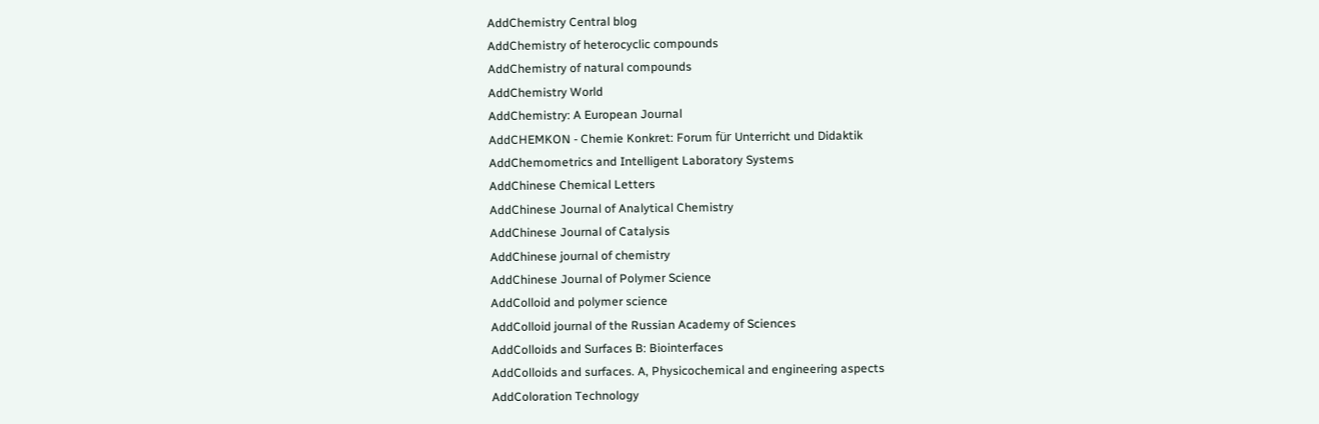AddChemistry Central blog
AddChemistry of heterocyclic compounds
AddChemistry of natural compounds
AddChemistry World
AddChemistry: A European Journal
AddCHEMKON - Chemie Konkret: Forum für Unterricht und Didaktik
AddChemometrics and Intelligent Laboratory Systems
AddChinese Chemical Letters
AddChinese Journal of Analytical Chemistry
AddChinese Journal of Catalysis
AddChinese journal of chemistry
AddChinese Journal of Polymer Science
AddColloid and polymer science
AddColloid journal of the Russian Academy of Sciences
AddColloids and Surfaces B: Biointerfaces
AddColloids and surfaces. A, Physicochemical and engineering aspects
AddColoration Technology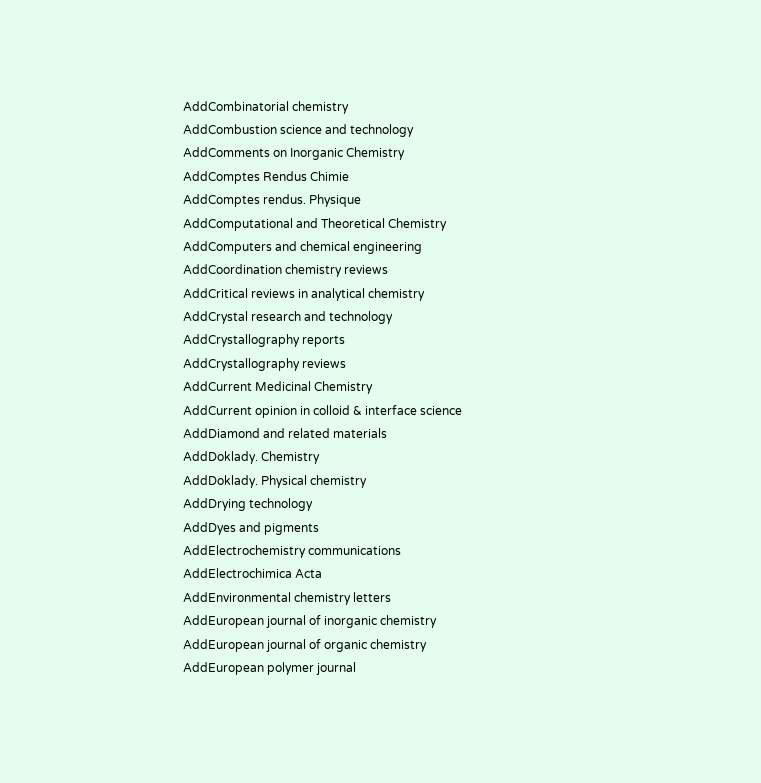AddCombinatorial chemistry
AddCombustion science and technology
AddComments on Inorganic Chemistry
AddComptes Rendus Chimie
AddComptes rendus. Physique
AddComputational and Theoretical Chemistry
AddComputers and chemical engineering
AddCoordination chemistry reviews
AddCritical reviews in analytical chemistry
AddCrystal research and technology
AddCrystallography reports
AddCrystallography reviews
AddCurrent Medicinal Chemistry
AddCurrent opinion in colloid & interface science
AddDiamond and related materials
AddDoklady. Chemistry
AddDoklady. Physical chemistry
AddDrying technology
AddDyes and pigments
AddElectrochemistry communications
AddElectrochimica Acta
AddEnvironmental chemistry letters
AddEuropean journal of inorganic chemistry
AddEuropean journal of organic chemistry
AddEuropean polymer journal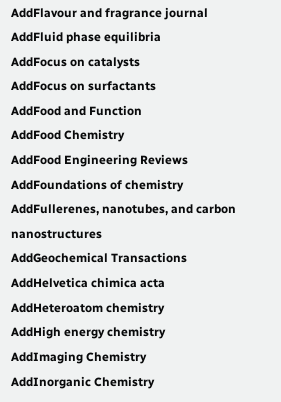AddFlavour and fragrance journal
AddFluid phase equilibria
AddFocus on catalysts
AddFocus on surfactants
AddFood and Function
AddFood Chemistry
AddFood Engineering Reviews
AddFoundations of chemistry
AddFullerenes, nanotubes, and carbon nanostructures
AddGeochemical Transactions
AddHelvetica chimica acta
AddHeteroatom chemistry
AddHigh energy chemistry
AddImaging Chemistry
AddInorganic Chemistry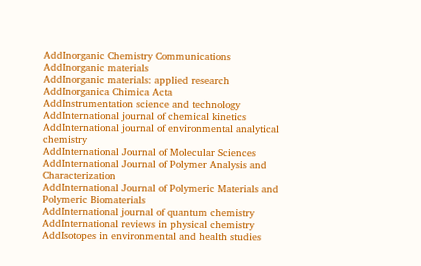AddInorganic Chemistry Communications
AddInorganic materials
AddInorganic materials: applied research
AddInorganica Chimica Acta
AddInstrumentation science and technology
AddInternational journal of chemical kinetics
AddInternational journal of environmental analytical chemistry
AddInternational Journal of Molecular Sciences
AddInternational Journal of Polymer Analysis and Characterization
AddInternational Journal of Polymeric Materials and Polymeric Biomaterials
AddInternational journal of quantum chemistry
AddInternational reviews in physical chemistry
AddIsotopes in environmental and health studies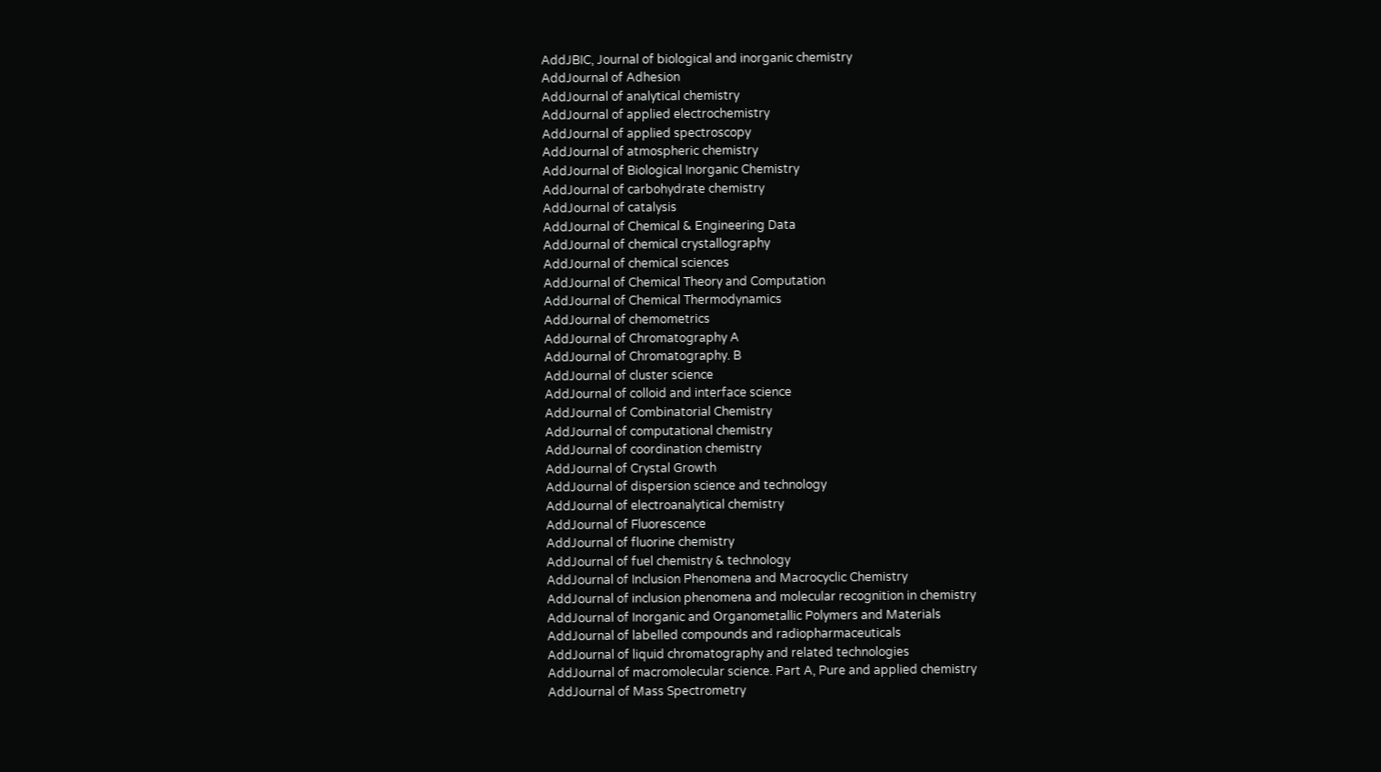AddJBIC, Journal of biological and inorganic chemistry
AddJournal of Adhesion
AddJournal of analytical chemistry
AddJournal of applied electrochemistry
AddJournal of applied spectroscopy
AddJournal of atmospheric chemistry
AddJournal of Biological Inorganic Chemistry
AddJournal of carbohydrate chemistry
AddJournal of catalysis
AddJournal of Chemical & Engineering Data
AddJournal of chemical crystallography
AddJournal of chemical sciences
AddJournal of Chemical Theory and Computation
AddJournal of Chemical Thermodynamics
AddJournal of chemometrics
AddJournal of Chromatography A
AddJournal of Chromatography. B
AddJournal of cluster science
AddJournal of colloid and interface science
AddJournal of Combinatorial Chemistry
AddJournal of computational chemistry
AddJournal of coordination chemistry
AddJournal of Crystal Growth
AddJournal of dispersion science and technology
AddJournal of electroanalytical chemistry
AddJournal of Fluorescence
AddJournal of fluorine chemistry
AddJournal of fuel chemistry & technology
AddJournal of Inclusion Phenomena and Macrocyclic Chemistry
AddJournal of inclusion phenomena and molecular recognition in chemistry
AddJournal of Inorganic and Organometallic Polymers and Materials
AddJournal of labelled compounds and radiopharmaceuticals
AddJournal of liquid chromatography and related technologies
AddJournal of macromolecular science. Part A, Pure and applied chemistry
AddJournal of Mass Spectrometry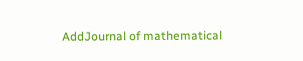AddJournal of mathematical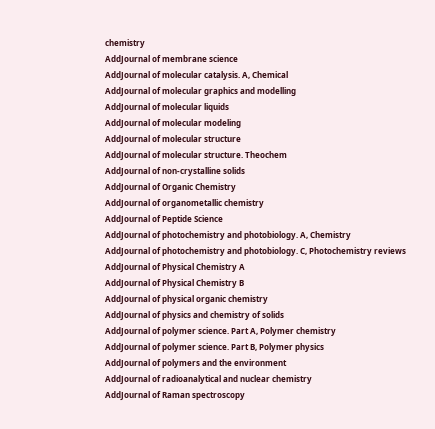chemistry
AddJournal of membrane science
AddJournal of molecular catalysis. A, Chemical
AddJournal of molecular graphics and modelling
AddJournal of molecular liquids
AddJournal of molecular modeling
AddJournal of molecular structure
AddJournal of molecular structure. Theochem
AddJournal of non-crystalline solids
AddJournal of Organic Chemistry
AddJournal of organometallic chemistry
AddJournal of Peptide Science
AddJournal of photochemistry and photobiology. A, Chemistry
AddJournal of photochemistry and photobiology. C, Photochemistry reviews
AddJournal of Physical Chemistry A
AddJournal of Physical Chemistry B
AddJournal of physical organic chemistry
AddJournal of physics and chemistry of solids
AddJournal of polymer science. Part A, Polymer chemistry
AddJournal of polymer science. Part B, Polymer physics
AddJournal of polymers and the environment
AddJournal of radioanalytical and nuclear chemistry
AddJournal of Raman spectroscopy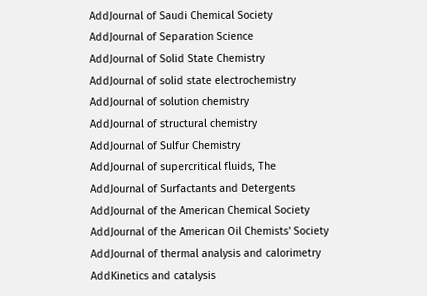AddJournal of Saudi Chemical Society
AddJournal of Separation Science
AddJournal of Solid State Chemistry
AddJournal of solid state electrochemistry
AddJournal of solution chemistry
AddJournal of structural chemistry
AddJournal of Sulfur Chemistry
AddJournal of supercritical fluids, The
AddJournal of Surfactants and Detergents
AddJournal of the American Chemical Society
AddJournal of the American Oil Chemists' Society
AddJournal of thermal analysis and calorimetry
AddKinetics and catalysis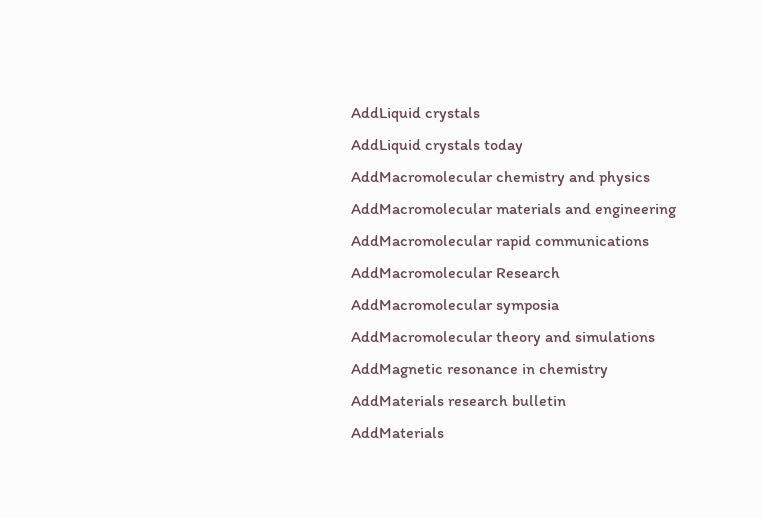AddLiquid crystals
AddLiquid crystals today
AddMacromolecular chemistry and physics
AddMacromolecular materials and engineering
AddMacromolecular rapid communications
AddMacromolecular Research
AddMacromolecular symposia
AddMacromolecular theory and simulations
AddMagnetic resonance in chemistry
AddMaterials research bulletin
AddMaterials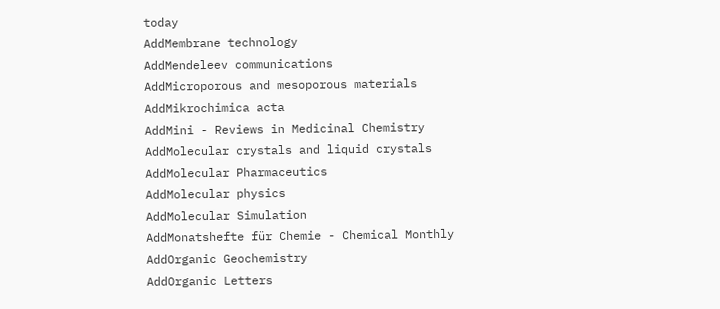today
AddMembrane technology
AddMendeleev communications
AddMicroporous and mesoporous materials
AddMikrochimica acta
AddMini - Reviews in Medicinal Chemistry
AddMolecular crystals and liquid crystals
AddMolecular Pharmaceutics
AddMolecular physics
AddMolecular Simulation
AddMonatshefte für Chemie - Chemical Monthly
AddOrganic Geochemistry
AddOrganic Letters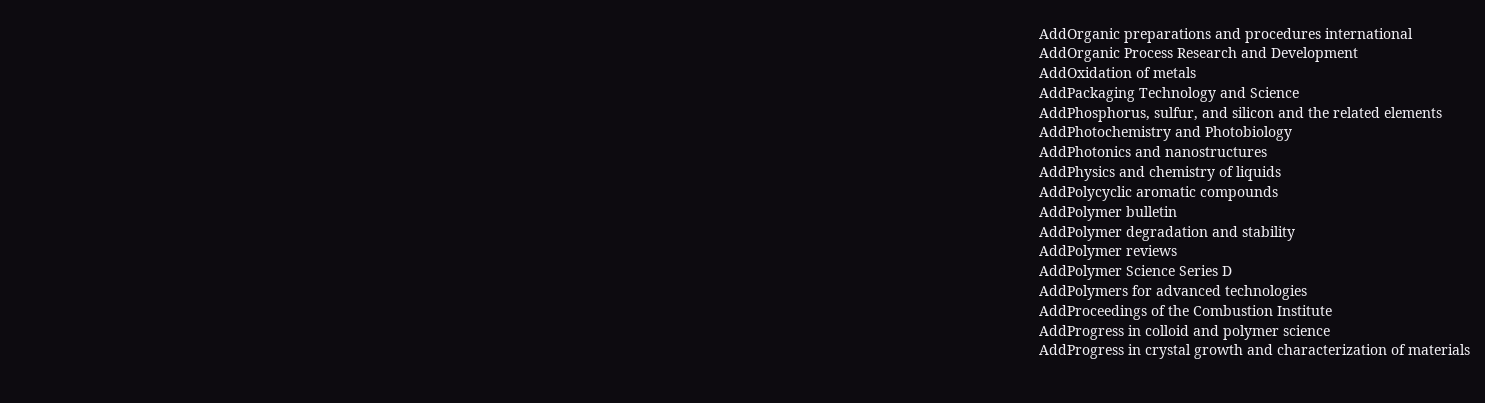AddOrganic preparations and procedures international
AddOrganic Process Research and Development
AddOxidation of metals
AddPackaging Technology and Science
AddPhosphorus, sulfur, and silicon and the related elements
AddPhotochemistry and Photobiology
AddPhotonics and nanostructures
AddPhysics and chemistry of liquids
AddPolycyclic aromatic compounds
AddPolymer bulletin
AddPolymer degradation and stability
AddPolymer reviews
AddPolymer Science Series D
AddPolymers for advanced technologies
AddProceedings of the Combustion Institute
AddProgress in colloid and polymer science
AddProgress in crystal growth and characterization of materials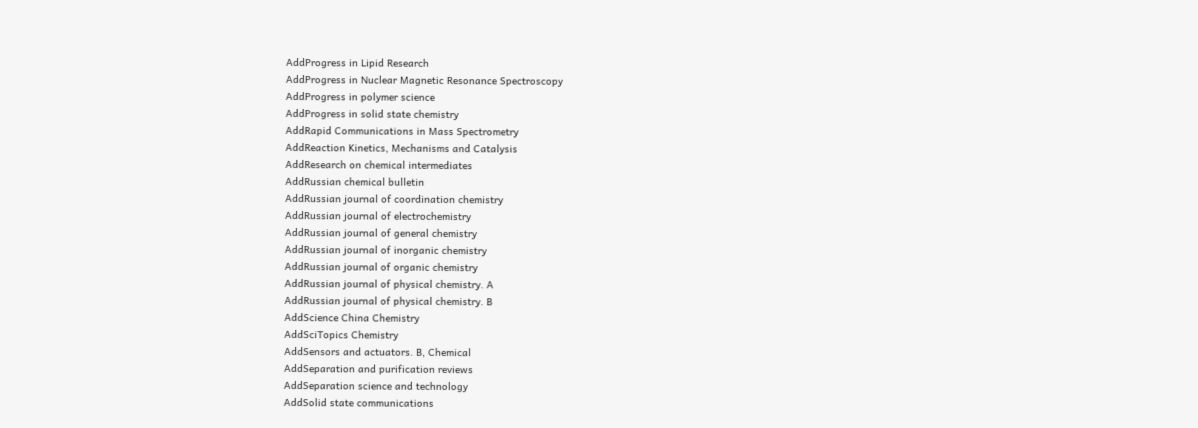AddProgress in Lipid Research
AddProgress in Nuclear Magnetic Resonance Spectroscopy
AddProgress in polymer science
AddProgress in solid state chemistry
AddRapid Communications in Mass Spectrometry
AddReaction Kinetics, Mechanisms and Catalysis
AddResearch on chemical intermediates
AddRussian chemical bulletin
AddRussian journal of coordination chemistry
AddRussian journal of electrochemistry
AddRussian journal of general chemistry
AddRussian journal of inorganic chemistry
AddRussian journal of organic chemistry
AddRussian journal of physical chemistry. A
AddRussian journal of physical chemistry. B
AddScience China Chemistry
AddSciTopics Chemistry
AddSensors and actuators. B, Chemical
AddSeparation and purification reviews
AddSeparation science and technology
AddSolid state communications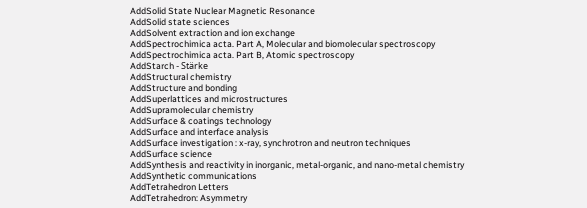AddSolid State Nuclear Magnetic Resonance
AddSolid state sciences
AddSolvent extraction and ion exchange
AddSpectrochimica acta. Part A, Molecular and biomolecular spectroscopy
AddSpectrochimica acta. Part B, Atomic spectroscopy
AddStarch - Stärke
AddStructural chemistry
AddStructure and bonding
AddSuperlattices and microstructures
AddSupramolecular chemistry
AddSurface & coatings technology
AddSurface and interface analysis
AddSurface investigation : x-ray, synchrotron and neutron techniques
AddSurface science
AddSynthesis and reactivity in inorganic, metal-organic, and nano-metal chemistry
AddSynthetic communications
AddTetrahedron Letters
AddTetrahedron: Asymmetry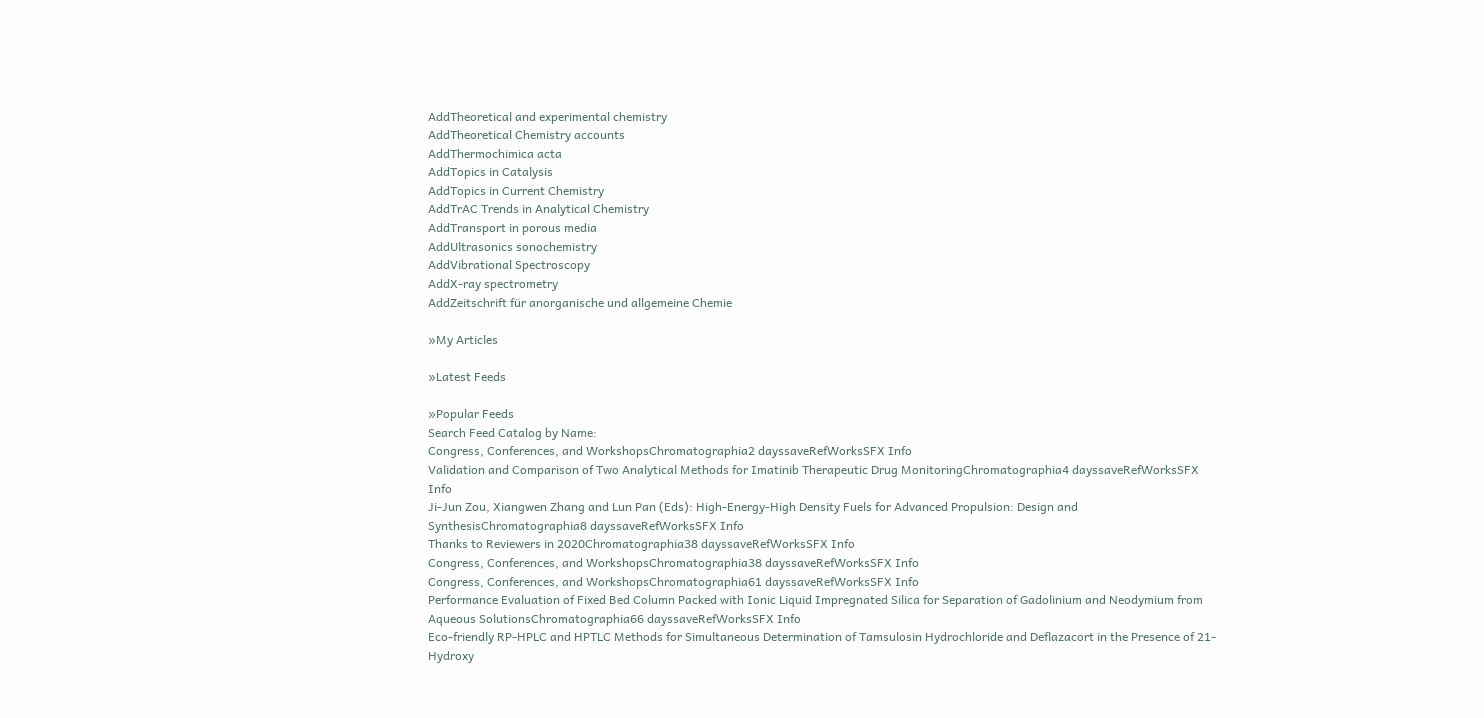AddTheoretical and experimental chemistry
AddTheoretical Chemistry accounts
AddThermochimica acta
AddTopics in Catalysis
AddTopics in Current Chemistry
AddTrAC Trends in Analytical Chemistry
AddTransport in porous media
AddUltrasonics sonochemistry
AddVibrational Spectroscopy
AddX-ray spectrometry
AddZeitschrift für anorganische und allgemeine Chemie

»My Articles

»Latest Feeds

»Popular Feeds
Search Feed Catalog by Name:
Congress, Conferences, and WorkshopsChromatographia2 dayssaveRefWorksSFX Info
Validation and Comparison of Two Analytical Methods for Imatinib Therapeutic Drug MonitoringChromatographia4 dayssaveRefWorksSFX Info
Ji-Jun Zou, Xiangwen Zhang and Lun Pan (Eds): High-Energy-High Density Fuels for Advanced Propulsion: Design and SynthesisChromatographia8 dayssaveRefWorksSFX Info
Thanks to Reviewers in 2020Chromatographia38 dayssaveRefWorksSFX Info
Congress, Conferences, and WorkshopsChromatographia38 dayssaveRefWorksSFX Info
Congress, Conferences, and WorkshopsChromatographia61 dayssaveRefWorksSFX Info
Performance Evaluation of Fixed Bed Column Packed with Ionic Liquid Impregnated Silica for Separation of Gadolinium and Neodymium from Aqueous SolutionsChromatographia66 dayssaveRefWorksSFX Info
Eco-friendly RP-HPLC and HPTLC Methods for Simultaneous Determination of Tamsulosin Hydrochloride and Deflazacort in the Presence of 21-Hydroxy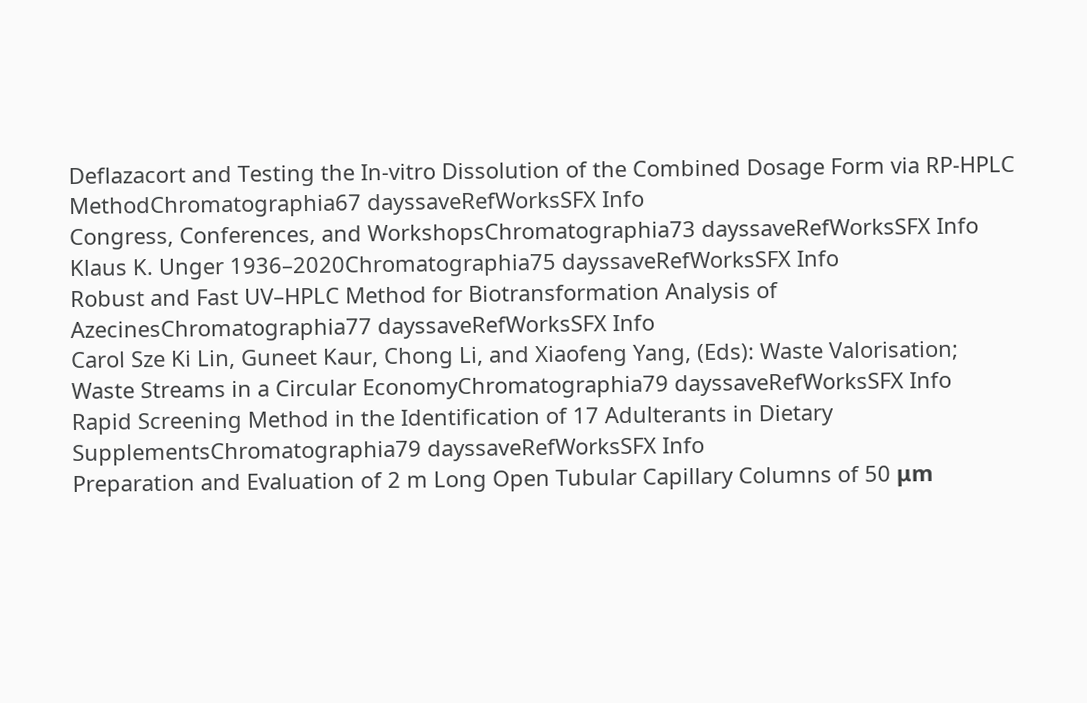Deflazacort and Testing the In-vitro Dissolution of the Combined Dosage Form via RP-HPLC MethodChromatographia67 dayssaveRefWorksSFX Info
Congress, Conferences, and WorkshopsChromatographia73 dayssaveRefWorksSFX Info
Klaus K. Unger 1936–2020Chromatographia75 dayssaveRefWorksSFX Info
Robust and Fast UV–HPLC Method for Biotransformation Analysis of AzecinesChromatographia77 dayssaveRefWorksSFX Info
Carol Sze Ki Lin, Guneet Kaur, Chong Li, and Xiaofeng Yang, (Eds): Waste Valorisation; Waste Streams in a Circular EconomyChromatographia79 dayssaveRefWorksSFX Info
Rapid Screening Method in the Identification of 17 Adulterants in Dietary SupplementsChromatographia79 dayssaveRefWorksSFX Info
Preparation and Evaluation of 2 m Long Open Tubular Capillary Columns of 50 μm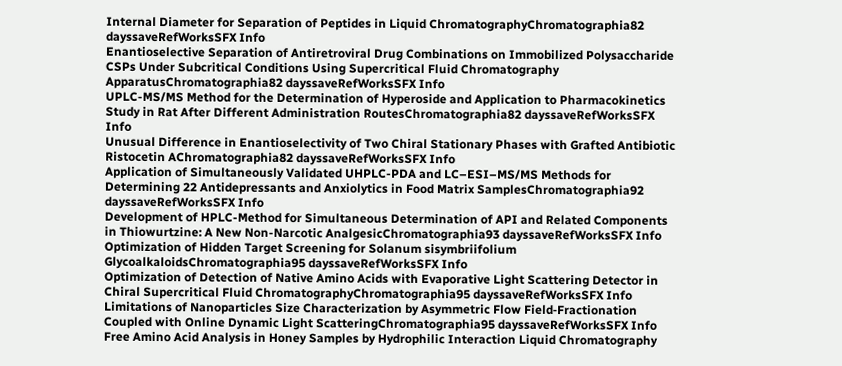Internal Diameter for Separation of Peptides in Liquid ChromatographyChromatographia82 dayssaveRefWorksSFX Info
Enantioselective Separation of Antiretroviral Drug Combinations on Immobilized Polysaccharide CSPs Under Subcritical Conditions Using Supercritical Fluid Chromatography ApparatusChromatographia82 dayssaveRefWorksSFX Info
UPLC-MS/MS Method for the Determination of Hyperoside and Application to Pharmacokinetics Study in Rat After Different Administration RoutesChromatographia82 dayssaveRefWorksSFX Info
Unusual Difference in Enantioselectivity of Two Chiral Stationary Phases with Grafted Antibiotic Ristocetin AChromatographia82 dayssaveRefWorksSFX Info
Application of Simultaneously Validated UHPLC-PDA and LC–ESI–MS/MS Methods for Determining 22 Antidepressants and Anxiolytics in Food Matrix SamplesChromatographia92 dayssaveRefWorksSFX Info
Development of HPLC-Method for Simultaneous Determination of API and Related Components in Thiowurtzine: A New Non-Narcotic AnalgesicChromatographia93 dayssaveRefWorksSFX Info
Optimization of Hidden Target Screening for Solanum sisymbriifolium GlycoalkaloidsChromatographia95 dayssaveRefWorksSFX Info
Optimization of Detection of Native Amino Acids with Evaporative Light Scattering Detector in Chiral Supercritical Fluid ChromatographyChromatographia95 dayssaveRefWorksSFX Info
Limitations of Nanoparticles Size Characterization by Asymmetric Flow Field‑Fractionation Coupled with Online Dynamic Light ScatteringChromatographia95 dayssaveRefWorksSFX Info
Free Amino Acid Analysis in Honey Samples by Hydrophilic Interaction Liquid Chromatography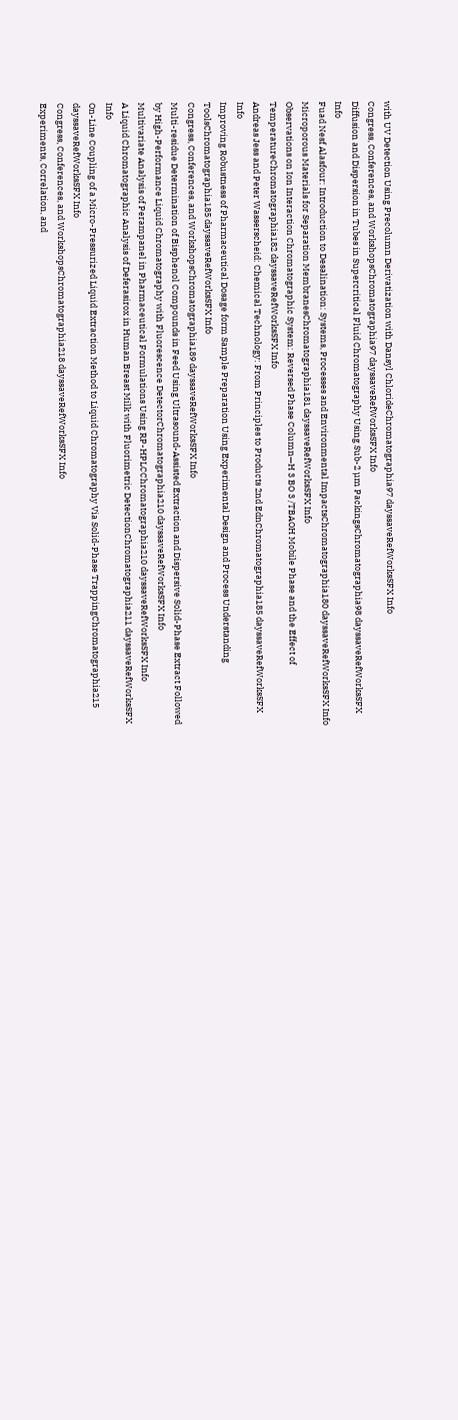with UV Detection Using Precolumn Derivatization with Dansyl ChlorideChromatographia97 dayssaveRefWorksSFX Info
Congress, Conferences, and WorkshopsChromatographia97 dayssaveRefWorksSFX Info
Diffusion and Dispersion in Tubes in Supercritical Fluid Chromatography Using Sub-2 µm PackingsChromatographia98 dayssaveRefWorksSFX Info
Fuad Nesf Alasfour: Introduction to Desalination: Systems, Processes and Environmental ImpactsChromatographia180 dayssaveRefWorksSFX Info
Microporous Materials for Separation MembranesChromatographia181 dayssaveRefWorksSFX Info
Observations on Ion Interaction Chromatographic System: Reversed Phase Column—H 3 BO 3 /TBAOH Mobile Phase and the Effect of TemperatureChromatographia182 dayssaveRefWorksSFX Info
Andreas Jess and Peter Wasserscheid: Chemical Technology: From Principles to Products 2nd EdnChromatographia185 dayssaveRefWorksSFX Info
Improving Robustness of Pharmaceutical Dosage form Sample Preparation Using Experimental Design and Process Understanding ToolsChromatographia185 dayssaveRefWorksSFX Info
Congress, Conferences, and WorkshopsChromatographia189 dayssaveRefWorksSFX Info
Multi-residue Determination of Bisphenol Compounds in Feed Using Ultrasound-Assisted Extraction and Dispersive Solid-Phase Extract Followed by High-Performance Liquid Chromatography with Fluorescence DetectorChromatographia210 dayssaveRefWorksSFX Info
Multivariate Analysis of Perampanel in Pharmaceutical Formulations Using RP-HPLCChromatographia210 dayssaveRefWorksSFX Info
A Liquid Chromatographic Analysis of Deferasirox in Human Breast Milk with Fluorimetric DetectionChromatographia211 dayssaveRefWorksSFX Info
On-Line Coupling of a Micro-Pressurized Liquid Extraction Method to Liquid Chromatography Via Solid-Phase TrappingChromatographia215 dayssaveRefWorksSFX Info
Congress, Conferences, and WorkshopsChromatographia218 dayssaveRefWorksSFX Info
Experiments, Correlation, and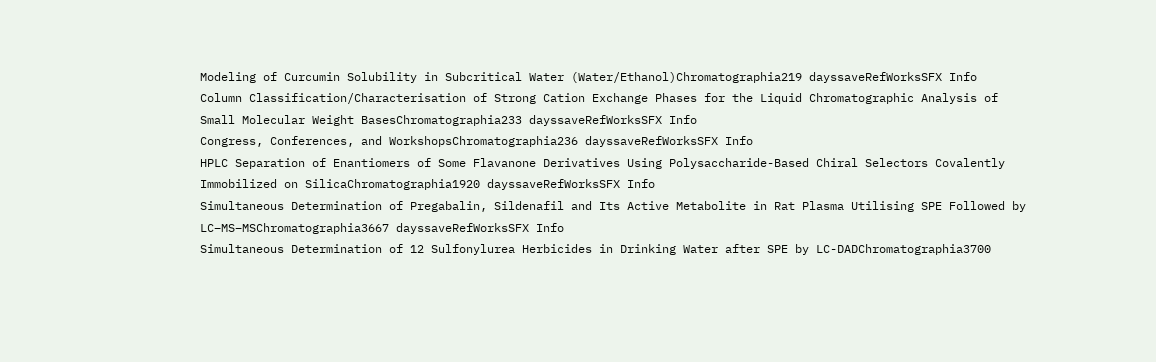Modeling of Curcumin Solubility in Subcritical Water (Water/Ethanol)Chromatographia219 dayssaveRefWorksSFX Info
Column Classification/Characterisation of Strong Cation Exchange Phases for the Liquid Chromatographic Analysis of Small Molecular Weight BasesChromatographia233 dayssaveRefWorksSFX Info
Congress, Conferences, and WorkshopsChromatographia236 dayssaveRefWorksSFX Info
HPLC Separation of Enantiomers of Some Flavanone Derivatives Using Polysaccharide-Based Chiral Selectors Covalently Immobilized on SilicaChromatographia1920 dayssaveRefWorksSFX Info
Simultaneous Determination of Pregabalin, Sildenafil and Its Active Metabolite in Rat Plasma Utilising SPE Followed by LC–MS–MSChromatographia3667 dayssaveRefWorksSFX Info
Simultaneous Determination of 12 Sulfonylurea Herbicides in Drinking Water after SPE by LC-DADChromatographia3700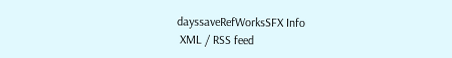dayssaveRefWorksSFX Info
 XML / RSS feed